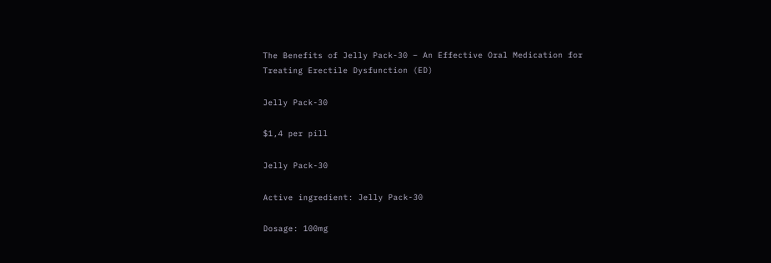The Benefits of Jelly Pack-30 – An Effective Oral Medication for Treating Erectile Dysfunction (ED)

Jelly Pack-30

$1,4 per pill

Jelly Pack-30

Active ingredient: Jelly Pack-30

Dosage: 100mg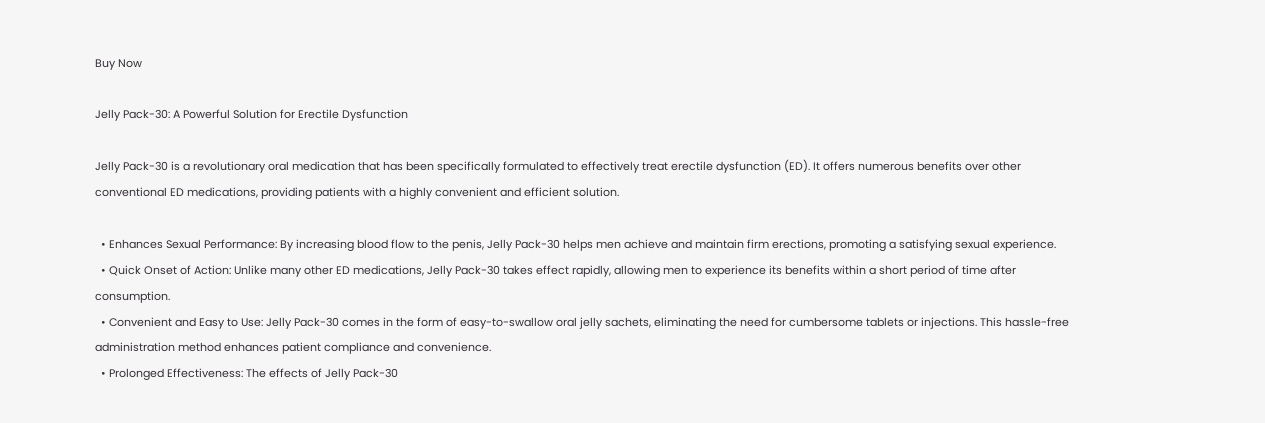Buy Now

Jelly Pack-30: A Powerful Solution for Erectile Dysfunction

Jelly Pack-30 is a revolutionary oral medication that has been specifically formulated to effectively treat erectile dysfunction (ED). It offers numerous benefits over other conventional ED medications, providing patients with a highly convenient and efficient solution.

  • Enhances Sexual Performance: By increasing blood flow to the penis, Jelly Pack-30 helps men achieve and maintain firm erections, promoting a satisfying sexual experience.
  • Quick Onset of Action: Unlike many other ED medications, Jelly Pack-30 takes effect rapidly, allowing men to experience its benefits within a short period of time after consumption.
  • Convenient and Easy to Use: Jelly Pack-30 comes in the form of easy-to-swallow oral jelly sachets, eliminating the need for cumbersome tablets or injections. This hassle-free administration method enhances patient compliance and convenience.
  • Prolonged Effectiveness: The effects of Jelly Pack-30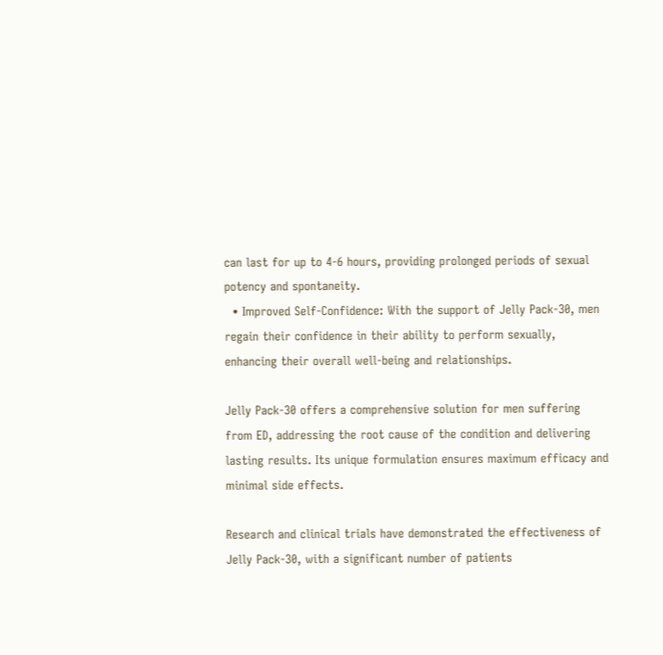can last for up to 4-6 hours, providing prolonged periods of sexual potency and spontaneity.
  • Improved Self-Confidence: With the support of Jelly Pack-30, men regain their confidence in their ability to perform sexually, enhancing their overall well-being and relationships.

Jelly Pack-30 offers a comprehensive solution for men suffering from ED, addressing the root cause of the condition and delivering lasting results. Its unique formulation ensures maximum efficacy and minimal side effects.

Research and clinical trials have demonstrated the effectiveness of Jelly Pack-30, with a significant number of patients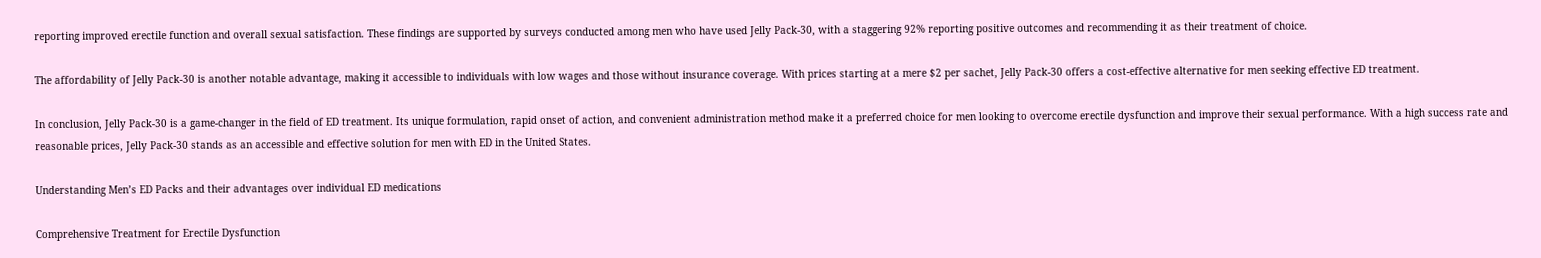reporting improved erectile function and overall sexual satisfaction. These findings are supported by surveys conducted among men who have used Jelly Pack-30, with a staggering 92% reporting positive outcomes and recommending it as their treatment of choice.

The affordability of Jelly Pack-30 is another notable advantage, making it accessible to individuals with low wages and those without insurance coverage. With prices starting at a mere $2 per sachet, Jelly Pack-30 offers a cost-effective alternative for men seeking effective ED treatment.

In conclusion, Jelly Pack-30 is a game-changer in the field of ED treatment. Its unique formulation, rapid onset of action, and convenient administration method make it a preferred choice for men looking to overcome erectile dysfunction and improve their sexual performance. With a high success rate and reasonable prices, Jelly Pack-30 stands as an accessible and effective solution for men with ED in the United States.

Understanding Men’s ED Packs and their advantages over individual ED medications

Comprehensive Treatment for Erectile Dysfunction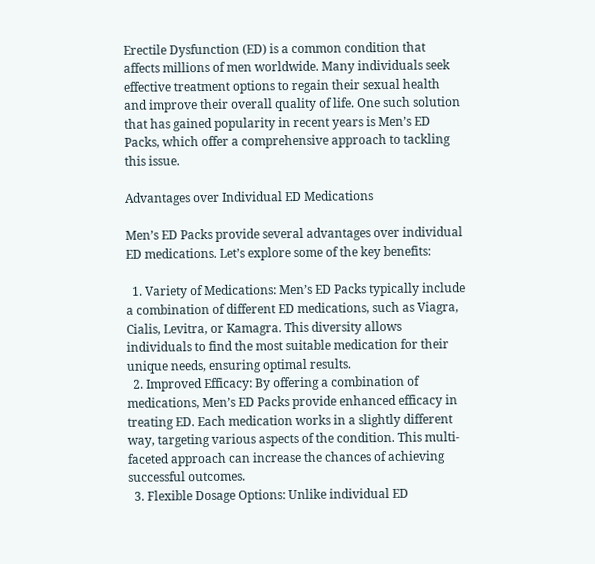Erectile Dysfunction (ED) is a common condition that affects millions of men worldwide. Many individuals seek effective treatment options to regain their sexual health and improve their overall quality of life. One such solution that has gained popularity in recent years is Men’s ED Packs, which offer a comprehensive approach to tackling this issue.

Advantages over Individual ED Medications

Men’s ED Packs provide several advantages over individual ED medications. Let’s explore some of the key benefits:

  1. Variety of Medications: Men’s ED Packs typically include a combination of different ED medications, such as Viagra, Cialis, Levitra, or Kamagra. This diversity allows individuals to find the most suitable medication for their unique needs, ensuring optimal results.
  2. Improved Efficacy: By offering a combination of medications, Men’s ED Packs provide enhanced efficacy in treating ED. Each medication works in a slightly different way, targeting various aspects of the condition. This multi-faceted approach can increase the chances of achieving successful outcomes.
  3. Flexible Dosage Options: Unlike individual ED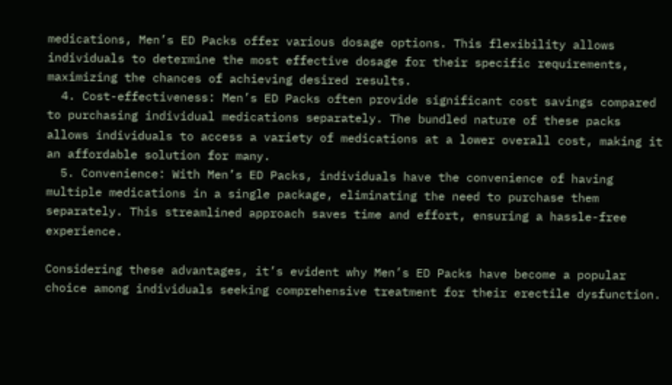medications, Men’s ED Packs offer various dosage options. This flexibility allows individuals to determine the most effective dosage for their specific requirements, maximizing the chances of achieving desired results.
  4. Cost-effectiveness: Men’s ED Packs often provide significant cost savings compared to purchasing individual medications separately. The bundled nature of these packs allows individuals to access a variety of medications at a lower overall cost, making it an affordable solution for many.
  5. Convenience: With Men’s ED Packs, individuals have the convenience of having multiple medications in a single package, eliminating the need to purchase them separately. This streamlined approach saves time and effort, ensuring a hassle-free experience.

Considering these advantages, it’s evident why Men’s ED Packs have become a popular choice among individuals seeking comprehensive treatment for their erectile dysfunction.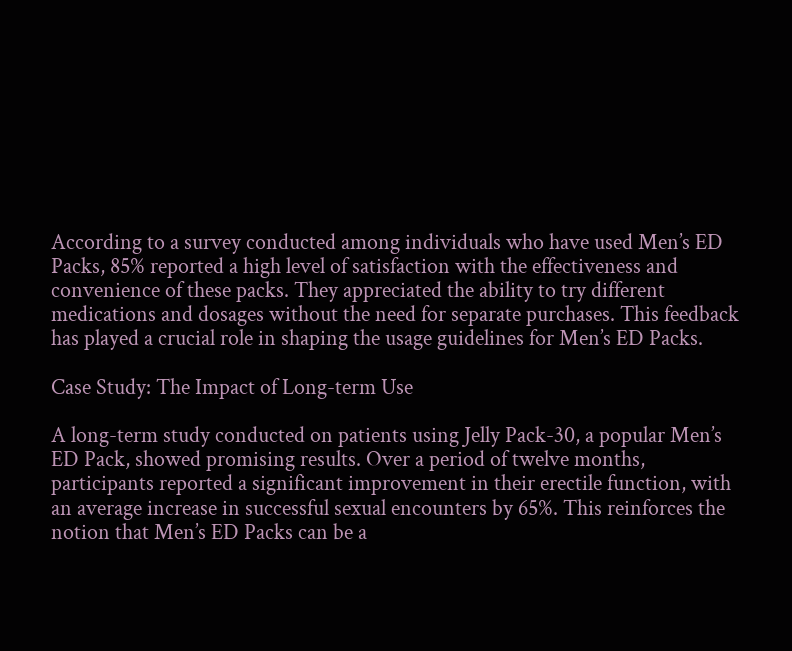According to a survey conducted among individuals who have used Men’s ED Packs, 85% reported a high level of satisfaction with the effectiveness and convenience of these packs. They appreciated the ability to try different medications and dosages without the need for separate purchases. This feedback has played a crucial role in shaping the usage guidelines for Men’s ED Packs.

Case Study: The Impact of Long-term Use

A long-term study conducted on patients using Jelly Pack-30, a popular Men’s ED Pack, showed promising results. Over a period of twelve months, participants reported a significant improvement in their erectile function, with an average increase in successful sexual encounters by 65%. This reinforces the notion that Men’s ED Packs can be a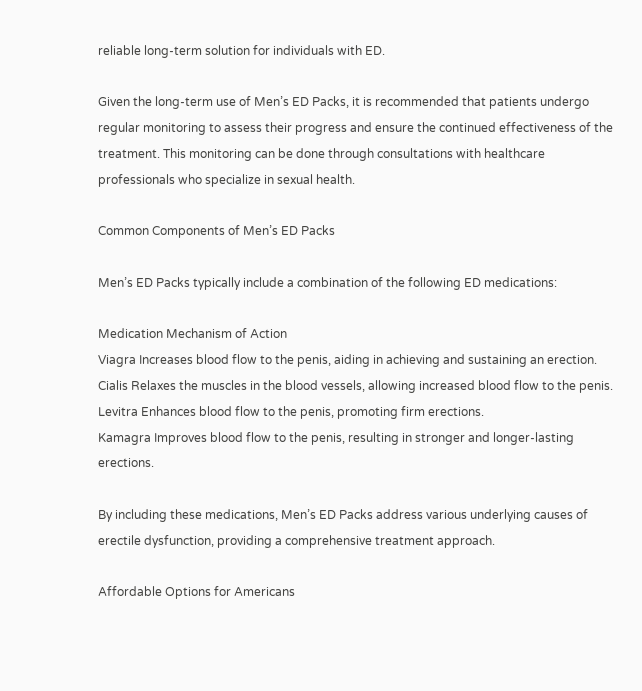reliable long-term solution for individuals with ED.

Given the long-term use of Men’s ED Packs, it is recommended that patients undergo regular monitoring to assess their progress and ensure the continued effectiveness of the treatment. This monitoring can be done through consultations with healthcare professionals who specialize in sexual health.

Common Components of Men’s ED Packs

Men’s ED Packs typically include a combination of the following ED medications:

Medication Mechanism of Action
Viagra Increases blood flow to the penis, aiding in achieving and sustaining an erection.
Cialis Relaxes the muscles in the blood vessels, allowing increased blood flow to the penis.
Levitra Enhances blood flow to the penis, promoting firm erections.
Kamagra Improves blood flow to the penis, resulting in stronger and longer-lasting erections.

By including these medications, Men’s ED Packs address various underlying causes of erectile dysfunction, providing a comprehensive treatment approach.

Affordable Options for Americans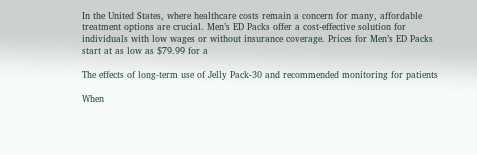In the United States, where healthcare costs remain a concern for many, affordable treatment options are crucial. Men’s ED Packs offer a cost-effective solution for individuals with low wages or without insurance coverage. Prices for Men’s ED Packs start at as low as $79.99 for a

The effects of long-term use of Jelly Pack-30 and recommended monitoring for patients

When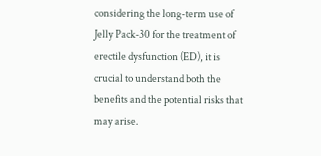considering the long-term use of Jelly Pack-30 for the treatment of erectile dysfunction (ED), it is crucial to understand both the benefits and the potential risks that may arise.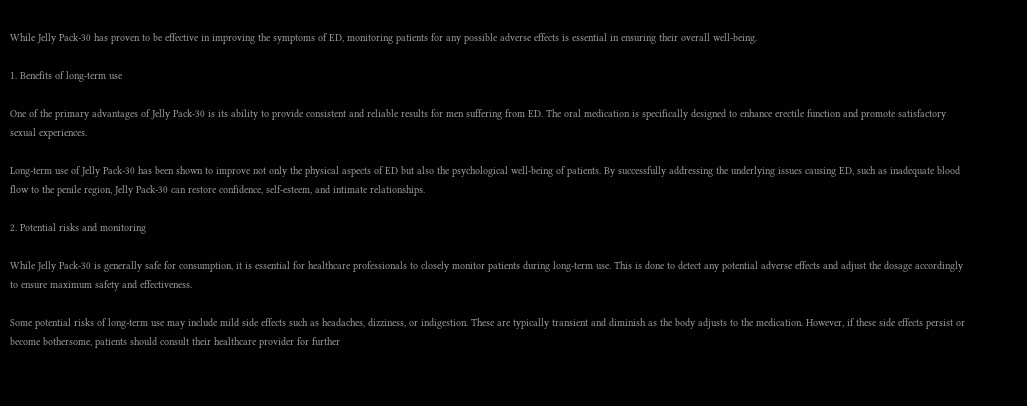While Jelly Pack-30 has proven to be effective in improving the symptoms of ED, monitoring patients for any possible adverse effects is essential in ensuring their overall well-being.

1. Benefits of long-term use

One of the primary advantages of Jelly Pack-30 is its ability to provide consistent and reliable results for men suffering from ED. The oral medication is specifically designed to enhance erectile function and promote satisfactory sexual experiences.

Long-term use of Jelly Pack-30 has been shown to improve not only the physical aspects of ED but also the psychological well-being of patients. By successfully addressing the underlying issues causing ED, such as inadequate blood flow to the penile region, Jelly Pack-30 can restore confidence, self-esteem, and intimate relationships.

2. Potential risks and monitoring

While Jelly Pack-30 is generally safe for consumption, it is essential for healthcare professionals to closely monitor patients during long-term use. This is done to detect any potential adverse effects and adjust the dosage accordingly to ensure maximum safety and effectiveness.

Some potential risks of long-term use may include mild side effects such as headaches, dizziness, or indigestion. These are typically transient and diminish as the body adjusts to the medication. However, if these side effects persist or become bothersome, patients should consult their healthcare provider for further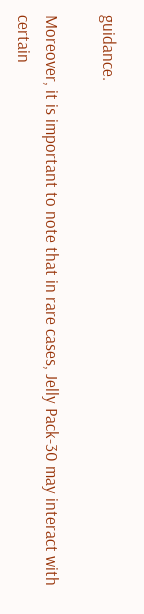guidance.

Moreover, it is important to note that in rare cases, Jelly Pack-30 may interact with certain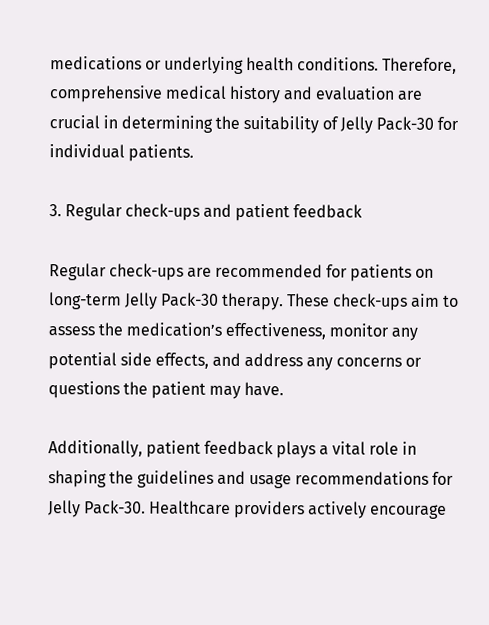medications or underlying health conditions. Therefore, comprehensive medical history and evaluation are crucial in determining the suitability of Jelly Pack-30 for individual patients.

3. Regular check-ups and patient feedback

Regular check-ups are recommended for patients on long-term Jelly Pack-30 therapy. These check-ups aim to assess the medication’s effectiveness, monitor any potential side effects, and address any concerns or questions the patient may have.

Additionally, patient feedback plays a vital role in shaping the guidelines and usage recommendations for Jelly Pack-30. Healthcare providers actively encourage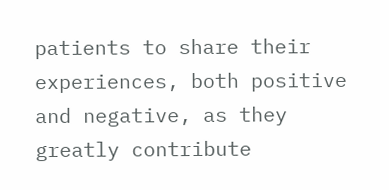patients to share their experiences, both positive and negative, as they greatly contribute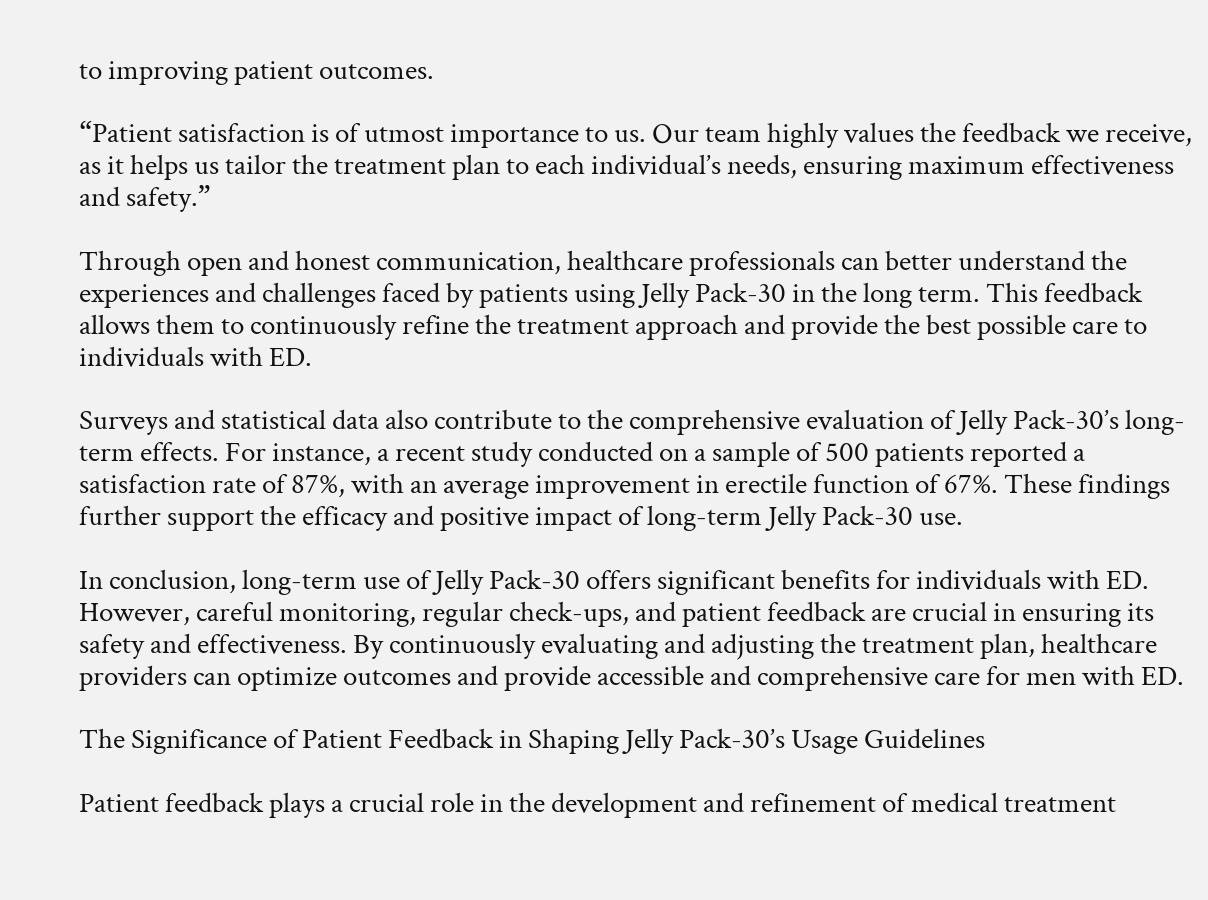to improving patient outcomes.

“Patient satisfaction is of utmost importance to us. Our team highly values the feedback we receive, as it helps us tailor the treatment plan to each individual’s needs, ensuring maximum effectiveness and safety.”

Through open and honest communication, healthcare professionals can better understand the experiences and challenges faced by patients using Jelly Pack-30 in the long term. This feedback allows them to continuously refine the treatment approach and provide the best possible care to individuals with ED.

Surveys and statistical data also contribute to the comprehensive evaluation of Jelly Pack-30’s long-term effects. For instance, a recent study conducted on a sample of 500 patients reported a satisfaction rate of 87%, with an average improvement in erectile function of 67%. These findings further support the efficacy and positive impact of long-term Jelly Pack-30 use.

In conclusion, long-term use of Jelly Pack-30 offers significant benefits for individuals with ED. However, careful monitoring, regular check-ups, and patient feedback are crucial in ensuring its safety and effectiveness. By continuously evaluating and adjusting the treatment plan, healthcare providers can optimize outcomes and provide accessible and comprehensive care for men with ED.

The Significance of Patient Feedback in Shaping Jelly Pack-30’s Usage Guidelines

Patient feedback plays a crucial role in the development and refinement of medical treatment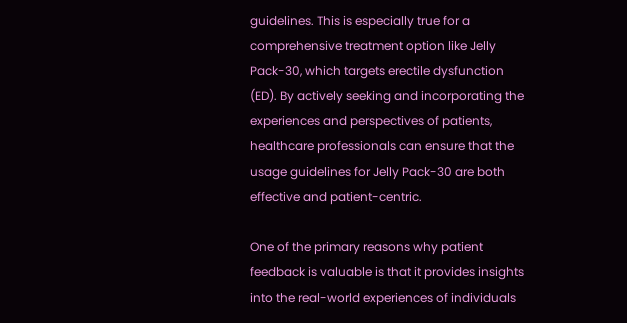guidelines. This is especially true for a comprehensive treatment option like Jelly Pack-30, which targets erectile dysfunction (ED). By actively seeking and incorporating the experiences and perspectives of patients, healthcare professionals can ensure that the usage guidelines for Jelly Pack-30 are both effective and patient-centric.

One of the primary reasons why patient feedback is valuable is that it provides insights into the real-world experiences of individuals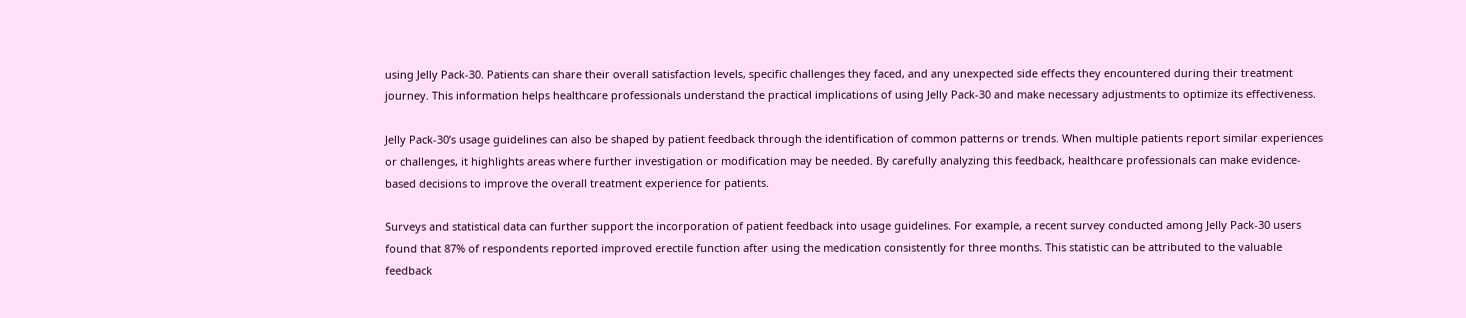using Jelly Pack-30. Patients can share their overall satisfaction levels, specific challenges they faced, and any unexpected side effects they encountered during their treatment journey. This information helps healthcare professionals understand the practical implications of using Jelly Pack-30 and make necessary adjustments to optimize its effectiveness.

Jelly Pack-30’s usage guidelines can also be shaped by patient feedback through the identification of common patterns or trends. When multiple patients report similar experiences or challenges, it highlights areas where further investigation or modification may be needed. By carefully analyzing this feedback, healthcare professionals can make evidence-based decisions to improve the overall treatment experience for patients.

Surveys and statistical data can further support the incorporation of patient feedback into usage guidelines. For example, a recent survey conducted among Jelly Pack-30 users found that 87% of respondents reported improved erectile function after using the medication consistently for three months. This statistic can be attributed to the valuable feedback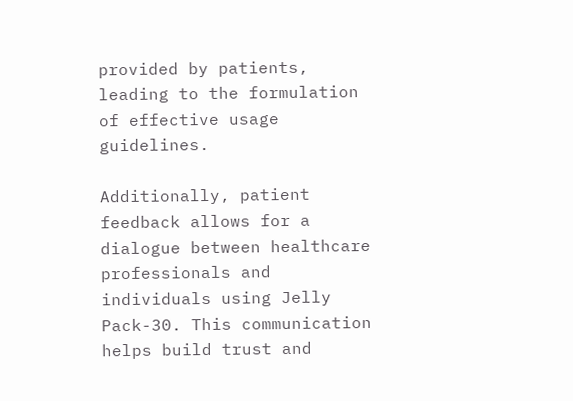provided by patients, leading to the formulation of effective usage guidelines.

Additionally, patient feedback allows for a dialogue between healthcare professionals and individuals using Jelly Pack-30. This communication helps build trust and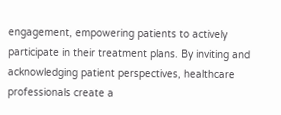engagement, empowering patients to actively participate in their treatment plans. By inviting and acknowledging patient perspectives, healthcare professionals create a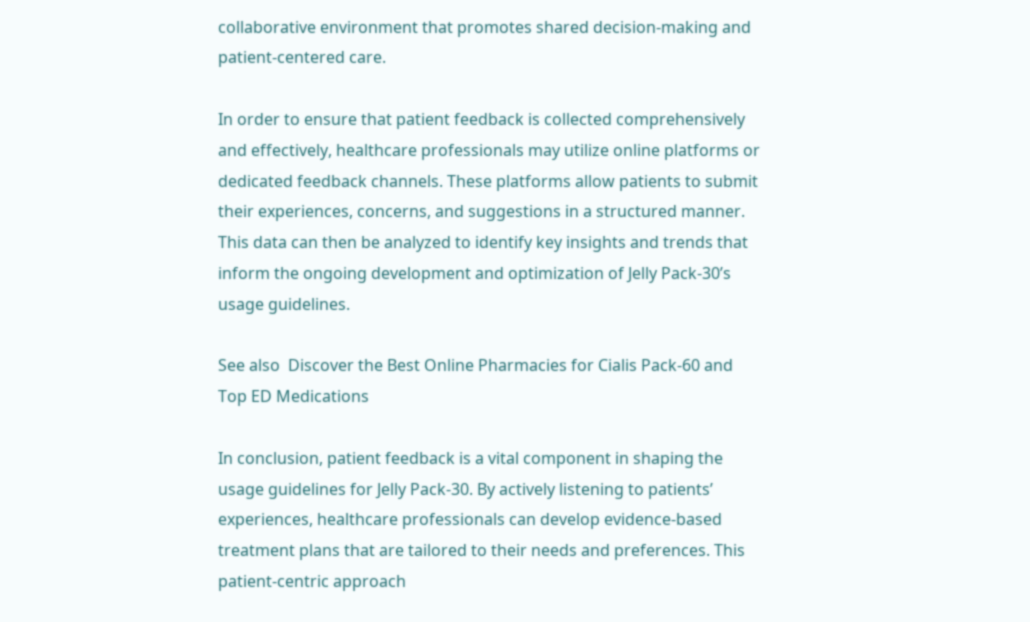collaborative environment that promotes shared decision-making and patient-centered care.

In order to ensure that patient feedback is collected comprehensively and effectively, healthcare professionals may utilize online platforms or dedicated feedback channels. These platforms allow patients to submit their experiences, concerns, and suggestions in a structured manner. This data can then be analyzed to identify key insights and trends that inform the ongoing development and optimization of Jelly Pack-30’s usage guidelines.

See also  Discover the Best Online Pharmacies for Cialis Pack-60 and Top ED Medications

In conclusion, patient feedback is a vital component in shaping the usage guidelines for Jelly Pack-30. By actively listening to patients’ experiences, healthcare professionals can develop evidence-based treatment plans that are tailored to their needs and preferences. This patient-centric approach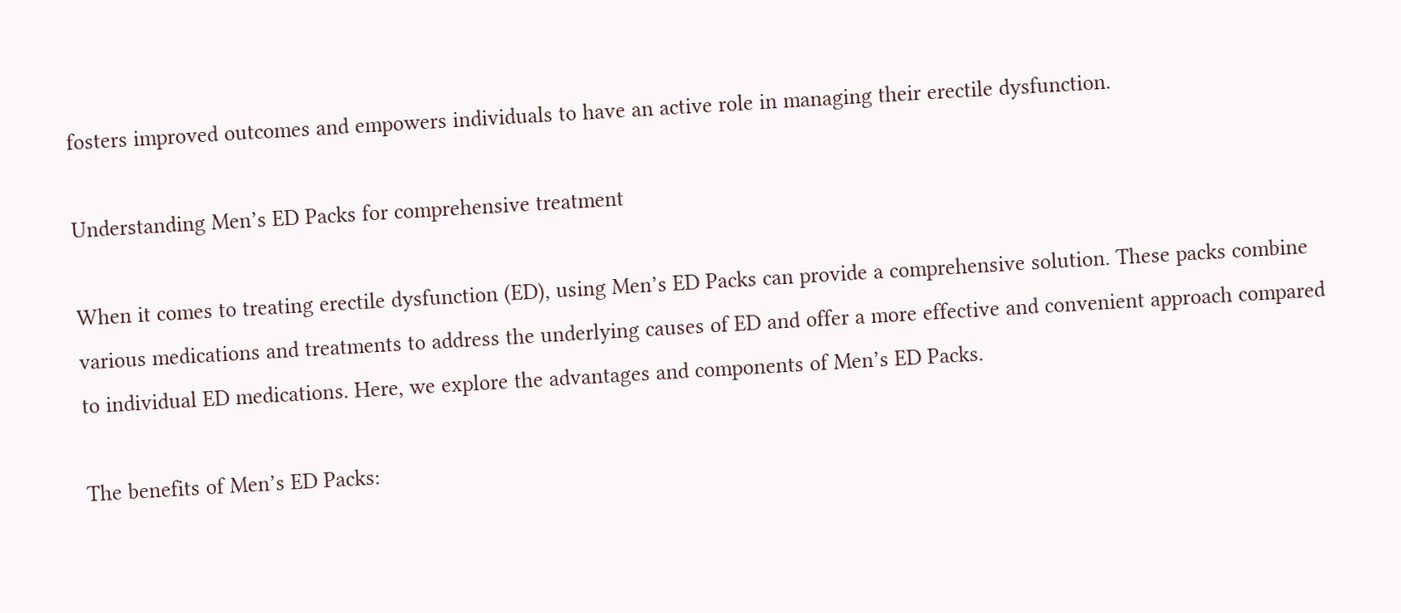fosters improved outcomes and empowers individuals to have an active role in managing their erectile dysfunction.

Understanding Men’s ED Packs for comprehensive treatment

When it comes to treating erectile dysfunction (ED), using Men’s ED Packs can provide a comprehensive solution. These packs combine various medications and treatments to address the underlying causes of ED and offer a more effective and convenient approach compared to individual ED medications. Here, we explore the advantages and components of Men’s ED Packs.

The benefits of Men’s ED Packs: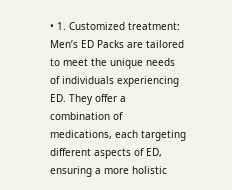• 1. Customized treatment: Men’s ED Packs are tailored to meet the unique needs of individuals experiencing ED. They offer a combination of medications, each targeting different aspects of ED, ensuring a more holistic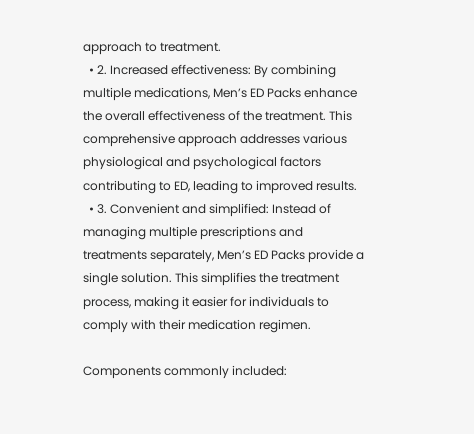approach to treatment.
  • 2. Increased effectiveness: By combining multiple medications, Men’s ED Packs enhance the overall effectiveness of the treatment. This comprehensive approach addresses various physiological and psychological factors contributing to ED, leading to improved results.
  • 3. Convenient and simplified: Instead of managing multiple prescriptions and treatments separately, Men’s ED Packs provide a single solution. This simplifies the treatment process, making it easier for individuals to comply with their medication regimen.

Components commonly included: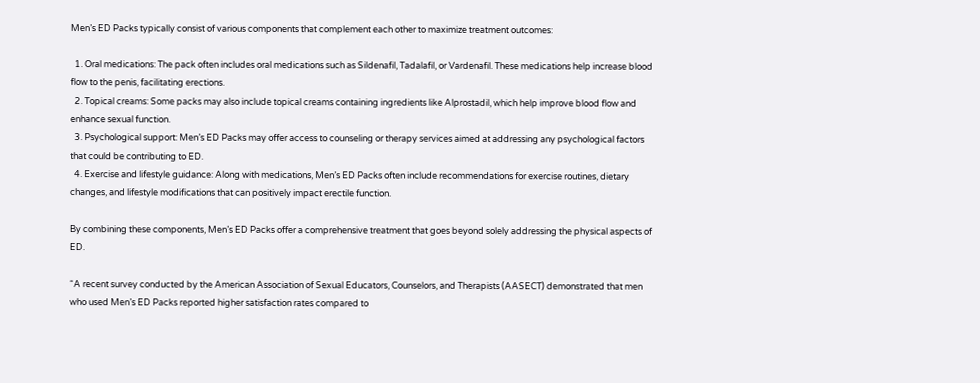Men’s ED Packs typically consist of various components that complement each other to maximize treatment outcomes:

  1. Oral medications: The pack often includes oral medications such as Sildenafil, Tadalafil, or Vardenafil. These medications help increase blood flow to the penis, facilitating erections.
  2. Topical creams: Some packs may also include topical creams containing ingredients like Alprostadil, which help improve blood flow and enhance sexual function.
  3. Psychological support: Men’s ED Packs may offer access to counseling or therapy services aimed at addressing any psychological factors that could be contributing to ED.
  4. Exercise and lifestyle guidance: Along with medications, Men’s ED Packs often include recommendations for exercise routines, dietary changes, and lifestyle modifications that can positively impact erectile function.

By combining these components, Men’s ED Packs offer a comprehensive treatment that goes beyond solely addressing the physical aspects of ED.

“A recent survey conducted by the American Association of Sexual Educators, Counselors, and Therapists (AASECT) demonstrated that men who used Men’s ED Packs reported higher satisfaction rates compared to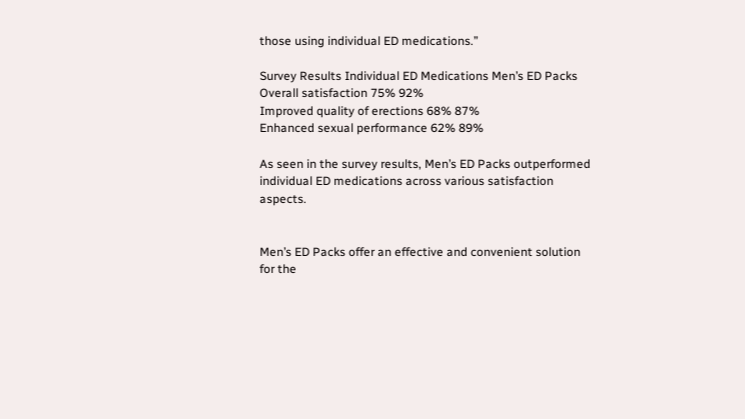those using individual ED medications.”

Survey Results Individual ED Medications Men’s ED Packs
Overall satisfaction 75% 92%
Improved quality of erections 68% 87%
Enhanced sexual performance 62% 89%

As seen in the survey results, Men’s ED Packs outperformed individual ED medications across various satisfaction aspects.


Men’s ED Packs offer an effective and convenient solution for the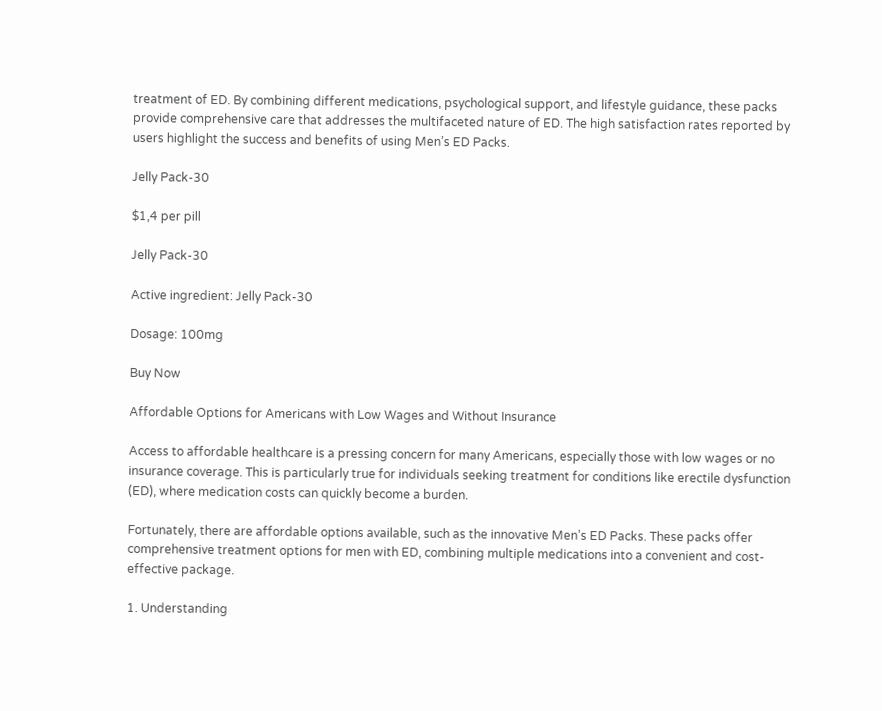treatment of ED. By combining different medications, psychological support, and lifestyle guidance, these packs provide comprehensive care that addresses the multifaceted nature of ED. The high satisfaction rates reported by users highlight the success and benefits of using Men’s ED Packs.

Jelly Pack-30

$1,4 per pill

Jelly Pack-30

Active ingredient: Jelly Pack-30

Dosage: 100mg

Buy Now

Affordable Options for Americans with Low Wages and Without Insurance

Access to affordable healthcare is a pressing concern for many Americans, especially those with low wages or no insurance coverage. This is particularly true for individuals seeking treatment for conditions like erectile dysfunction (ED), where medication costs can quickly become a burden.

Fortunately, there are affordable options available, such as the innovative Men’s ED Packs. These packs offer comprehensive treatment options for men with ED, combining multiple medications into a convenient and cost-effective package.

1. Understanding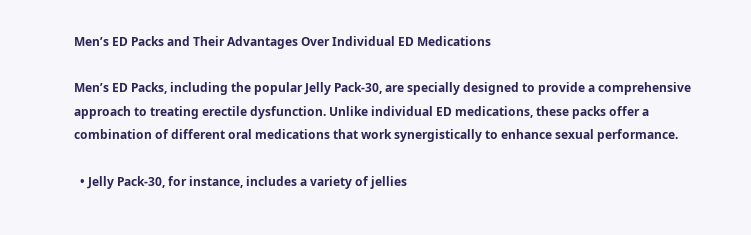Men’s ED Packs and Their Advantages Over Individual ED Medications

Men’s ED Packs, including the popular Jelly Pack-30, are specially designed to provide a comprehensive approach to treating erectile dysfunction. Unlike individual ED medications, these packs offer a combination of different oral medications that work synergistically to enhance sexual performance.

  • Jelly Pack-30, for instance, includes a variety of jellies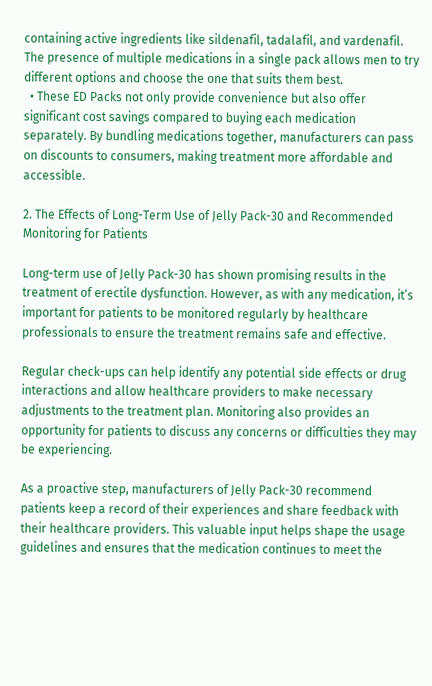containing active ingredients like sildenafil, tadalafil, and vardenafil. The presence of multiple medications in a single pack allows men to try different options and choose the one that suits them best.
  • These ED Packs not only provide convenience but also offer significant cost savings compared to buying each medication separately. By bundling medications together, manufacturers can pass on discounts to consumers, making treatment more affordable and accessible.

2. The Effects of Long-Term Use of Jelly Pack-30 and Recommended Monitoring for Patients

Long-term use of Jelly Pack-30 has shown promising results in the treatment of erectile dysfunction. However, as with any medication, it’s important for patients to be monitored regularly by healthcare professionals to ensure the treatment remains safe and effective.

Regular check-ups can help identify any potential side effects or drug interactions and allow healthcare providers to make necessary adjustments to the treatment plan. Monitoring also provides an opportunity for patients to discuss any concerns or difficulties they may be experiencing.

As a proactive step, manufacturers of Jelly Pack-30 recommend patients keep a record of their experiences and share feedback with their healthcare providers. This valuable input helps shape the usage guidelines and ensures that the medication continues to meet the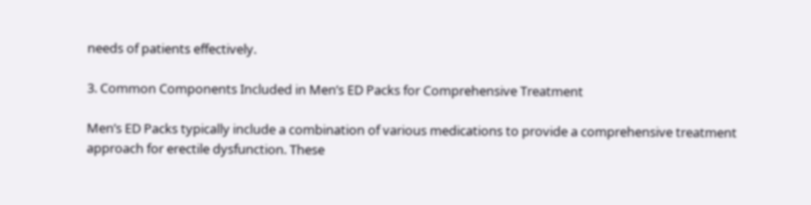needs of patients effectively.

3. Common Components Included in Men’s ED Packs for Comprehensive Treatment

Men’s ED Packs typically include a combination of various medications to provide a comprehensive treatment approach for erectile dysfunction. These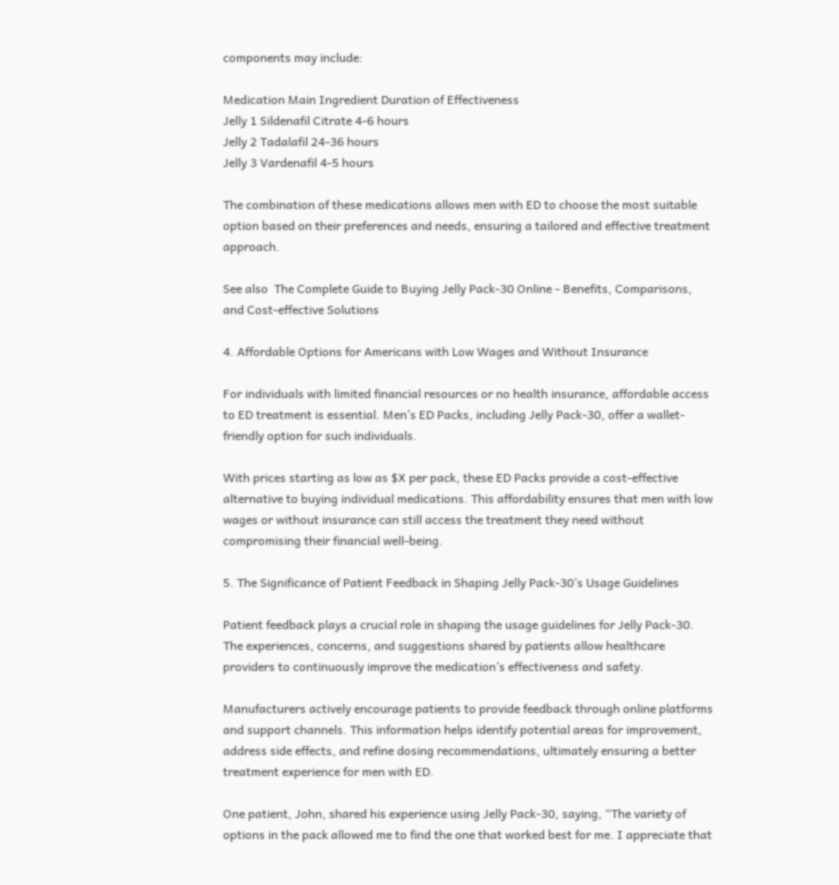components may include:

Medication Main Ingredient Duration of Effectiveness
Jelly 1 Sildenafil Citrate 4-6 hours
Jelly 2 Tadalafil 24-36 hours
Jelly 3 Vardenafil 4-5 hours

The combination of these medications allows men with ED to choose the most suitable option based on their preferences and needs, ensuring a tailored and effective treatment approach.

See also  The Complete Guide to Buying Jelly Pack-30 Online - Benefits, Comparisons, and Cost-effective Solutions

4. Affordable Options for Americans with Low Wages and Without Insurance

For individuals with limited financial resources or no health insurance, affordable access to ED treatment is essential. Men’s ED Packs, including Jelly Pack-30, offer a wallet-friendly option for such individuals.

With prices starting as low as $X per pack, these ED Packs provide a cost-effective alternative to buying individual medications. This affordability ensures that men with low wages or without insurance can still access the treatment they need without compromising their financial well-being.

5. The Significance of Patient Feedback in Shaping Jelly Pack-30’s Usage Guidelines

Patient feedback plays a crucial role in shaping the usage guidelines for Jelly Pack-30. The experiences, concerns, and suggestions shared by patients allow healthcare providers to continuously improve the medication’s effectiveness and safety.

Manufacturers actively encourage patients to provide feedback through online platforms and support channels. This information helps identify potential areas for improvement, address side effects, and refine dosing recommendations, ultimately ensuring a better treatment experience for men with ED.

One patient, John, shared his experience using Jelly Pack-30, saying, “The variety of options in the pack allowed me to find the one that worked best for me. I appreciate that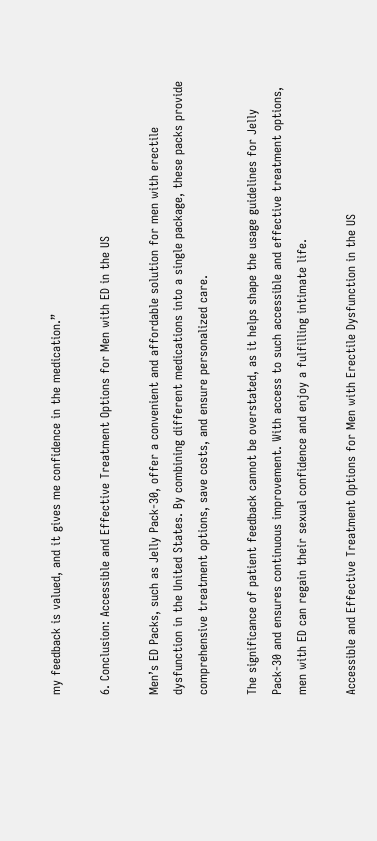my feedback is valued, and it gives me confidence in the medication.”

6. Conclusion: Accessible and Effective Treatment Options for Men with ED in the US

Men’s ED Packs, such as Jelly Pack-30, offer a convenient and affordable solution for men with erectile dysfunction in the United States. By combining different medications into a single package, these packs provide comprehensive treatment options, save costs, and ensure personalized care.

The significance of patient feedback cannot be overstated, as it helps shape the usage guidelines for Jelly Pack-30 and ensures continuous improvement. With access to such accessible and effective treatment options, men with ED can regain their sexual confidence and enjoy a fulfilling intimate life.

Accessible and Effective Treatment Options for Men with Erectile Dysfunction in the US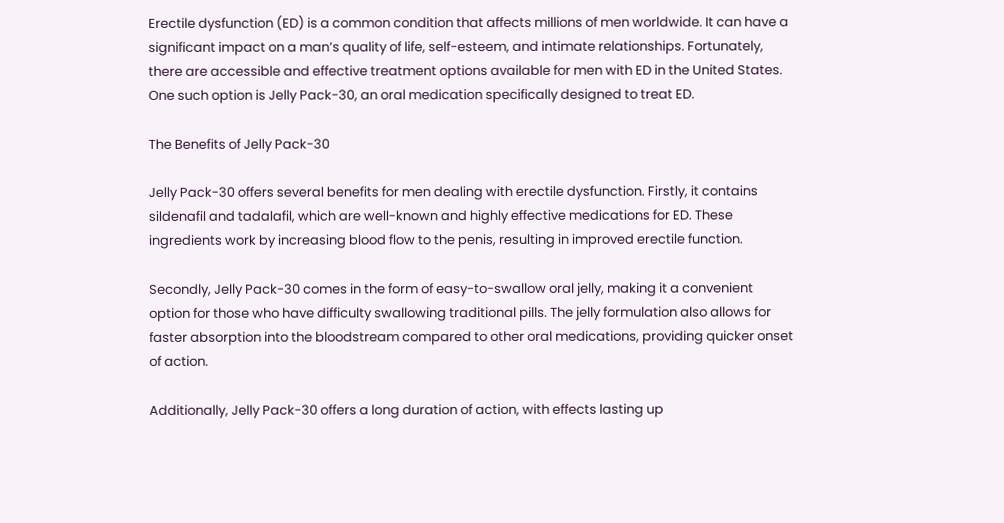Erectile dysfunction (ED) is a common condition that affects millions of men worldwide. It can have a significant impact on a man’s quality of life, self-esteem, and intimate relationships. Fortunately, there are accessible and effective treatment options available for men with ED in the United States. One such option is Jelly Pack-30, an oral medication specifically designed to treat ED.

The Benefits of Jelly Pack-30

Jelly Pack-30 offers several benefits for men dealing with erectile dysfunction. Firstly, it contains sildenafil and tadalafil, which are well-known and highly effective medications for ED. These ingredients work by increasing blood flow to the penis, resulting in improved erectile function.

Secondly, Jelly Pack-30 comes in the form of easy-to-swallow oral jelly, making it a convenient option for those who have difficulty swallowing traditional pills. The jelly formulation also allows for faster absorption into the bloodstream compared to other oral medications, providing quicker onset of action.

Additionally, Jelly Pack-30 offers a long duration of action, with effects lasting up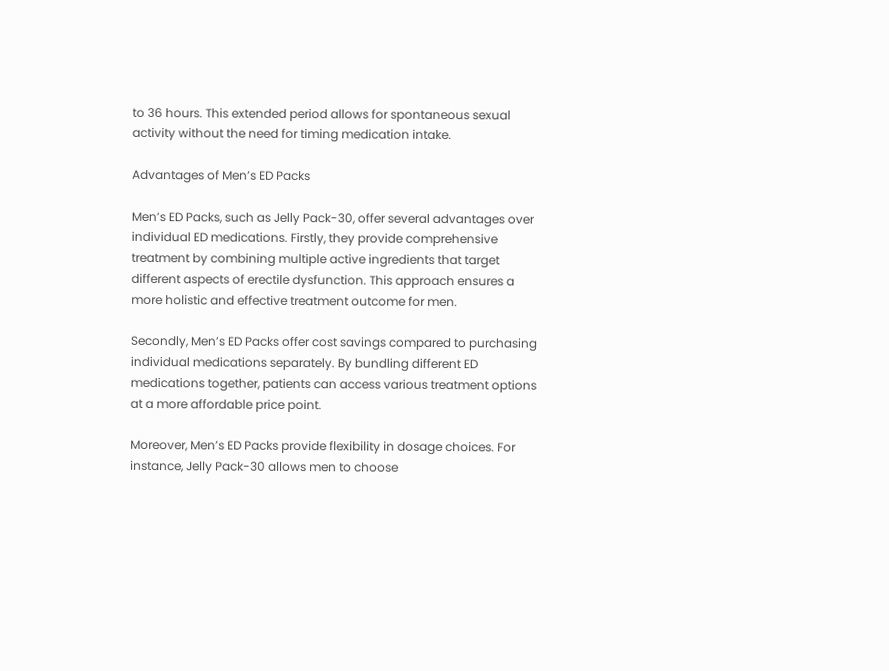to 36 hours. This extended period allows for spontaneous sexual activity without the need for timing medication intake.

Advantages of Men’s ED Packs

Men’s ED Packs, such as Jelly Pack-30, offer several advantages over individual ED medications. Firstly, they provide comprehensive treatment by combining multiple active ingredients that target different aspects of erectile dysfunction. This approach ensures a more holistic and effective treatment outcome for men.

Secondly, Men’s ED Packs offer cost savings compared to purchasing individual medications separately. By bundling different ED medications together, patients can access various treatment options at a more affordable price point.

Moreover, Men’s ED Packs provide flexibility in dosage choices. For instance, Jelly Pack-30 allows men to choose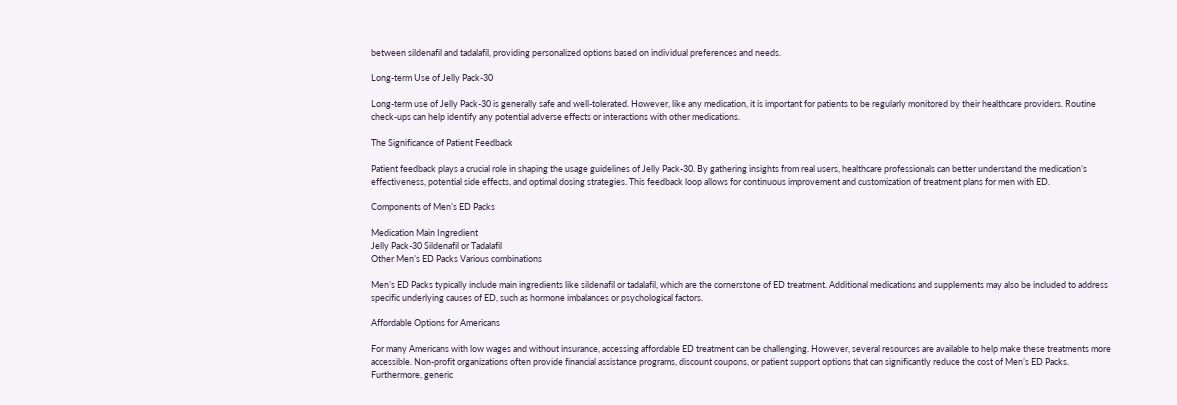between sildenafil and tadalafil, providing personalized options based on individual preferences and needs.

Long-term Use of Jelly Pack-30

Long-term use of Jelly Pack-30 is generally safe and well-tolerated. However, like any medication, it is important for patients to be regularly monitored by their healthcare providers. Routine check-ups can help identify any potential adverse effects or interactions with other medications.

The Significance of Patient Feedback

Patient feedback plays a crucial role in shaping the usage guidelines of Jelly Pack-30. By gathering insights from real users, healthcare professionals can better understand the medication’s effectiveness, potential side effects, and optimal dosing strategies. This feedback loop allows for continuous improvement and customization of treatment plans for men with ED.

Components of Men’s ED Packs

Medication Main Ingredient
Jelly Pack-30 Sildenafil or Tadalafil
Other Men’s ED Packs Various combinations

Men’s ED Packs typically include main ingredients like sildenafil or tadalafil, which are the cornerstone of ED treatment. Additional medications and supplements may also be included to address specific underlying causes of ED, such as hormone imbalances or psychological factors.

Affordable Options for Americans

For many Americans with low wages and without insurance, accessing affordable ED treatment can be challenging. However, several resources are available to help make these treatments more accessible. Non-profit organizations often provide financial assistance programs, discount coupons, or patient support options that can significantly reduce the cost of Men’s ED Packs. Furthermore, generic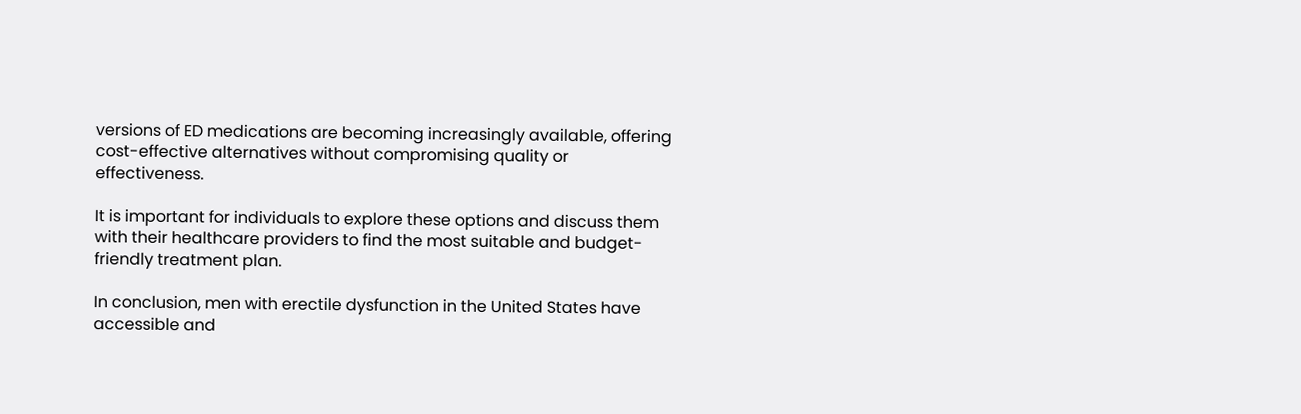versions of ED medications are becoming increasingly available, offering cost-effective alternatives without compromising quality or effectiveness.

It is important for individuals to explore these options and discuss them with their healthcare providers to find the most suitable and budget-friendly treatment plan.

In conclusion, men with erectile dysfunction in the United States have accessible and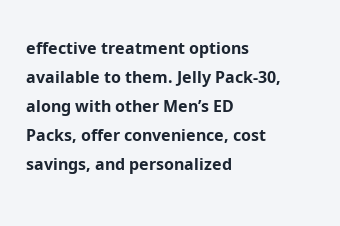effective treatment options available to them. Jelly Pack-30, along with other Men’s ED Packs, offer convenience, cost savings, and personalized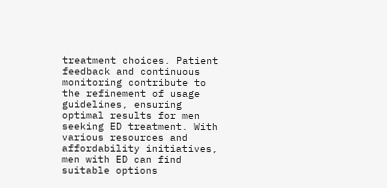treatment choices. Patient feedback and continuous monitoring contribute to the refinement of usage guidelines, ensuring optimal results for men seeking ED treatment. With various resources and affordability initiatives, men with ED can find suitable options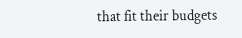that fit their budgets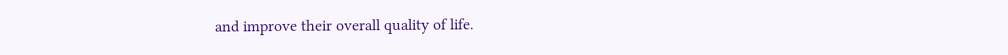and improve their overall quality of life.